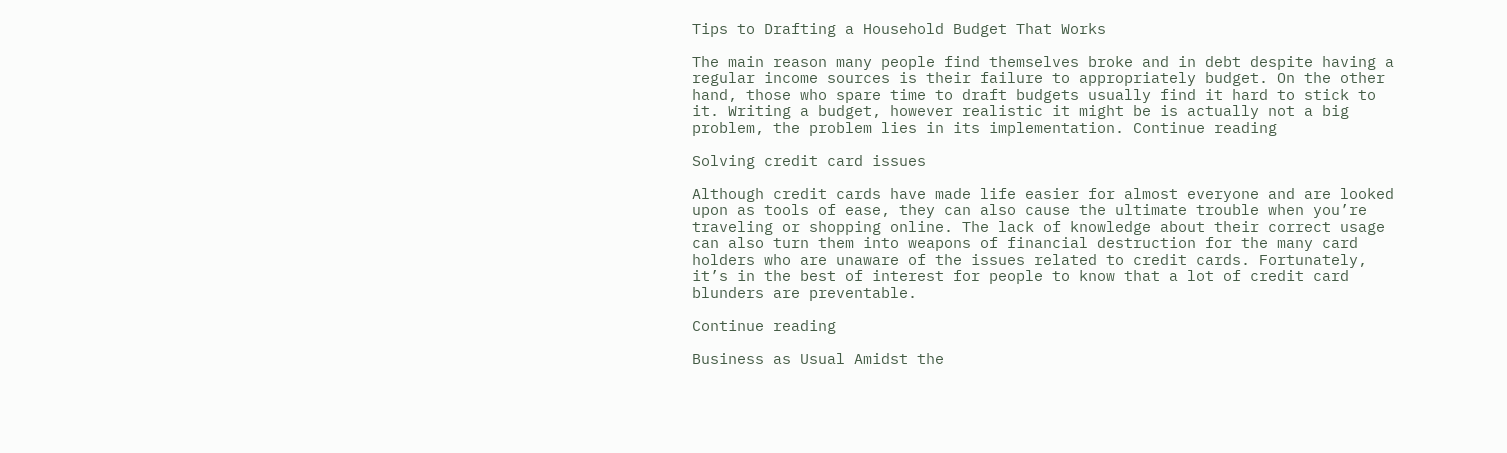Tips to Drafting a Household Budget That Works

The main reason many people find themselves broke and in debt despite having a regular income sources is their failure to appropriately budget. On the other hand, those who spare time to draft budgets usually find it hard to stick to it. Writing a budget, however realistic it might be is actually not a big problem, the problem lies in its implementation. Continue reading

Solving credit card issues

Although credit cards have made life easier for almost everyone and are looked upon as tools of ease, they can also cause the ultimate trouble when you’re traveling or shopping online. The lack of knowledge about their correct usage can also turn them into weapons of financial destruction for the many card holders who are unaware of the issues related to credit cards. Fortunately, it’s in the best of interest for people to know that a lot of credit card blunders are preventable.

Continue reading

Business as Usual Amidst the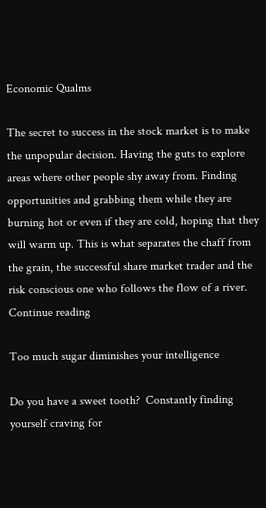Economic Qualms

The secret to success in the stock market is to make the unpopular decision. Having the guts to explore areas where other people shy away from. Finding opportunities and grabbing them while they are burning hot or even if they are cold, hoping that they will warm up. This is what separates the chaff from the grain, the successful share market trader and the risk conscious one who follows the flow of a river.
Continue reading

Too much sugar diminishes your intelligence

Do you have a sweet tooth?  Constantly finding yourself craving for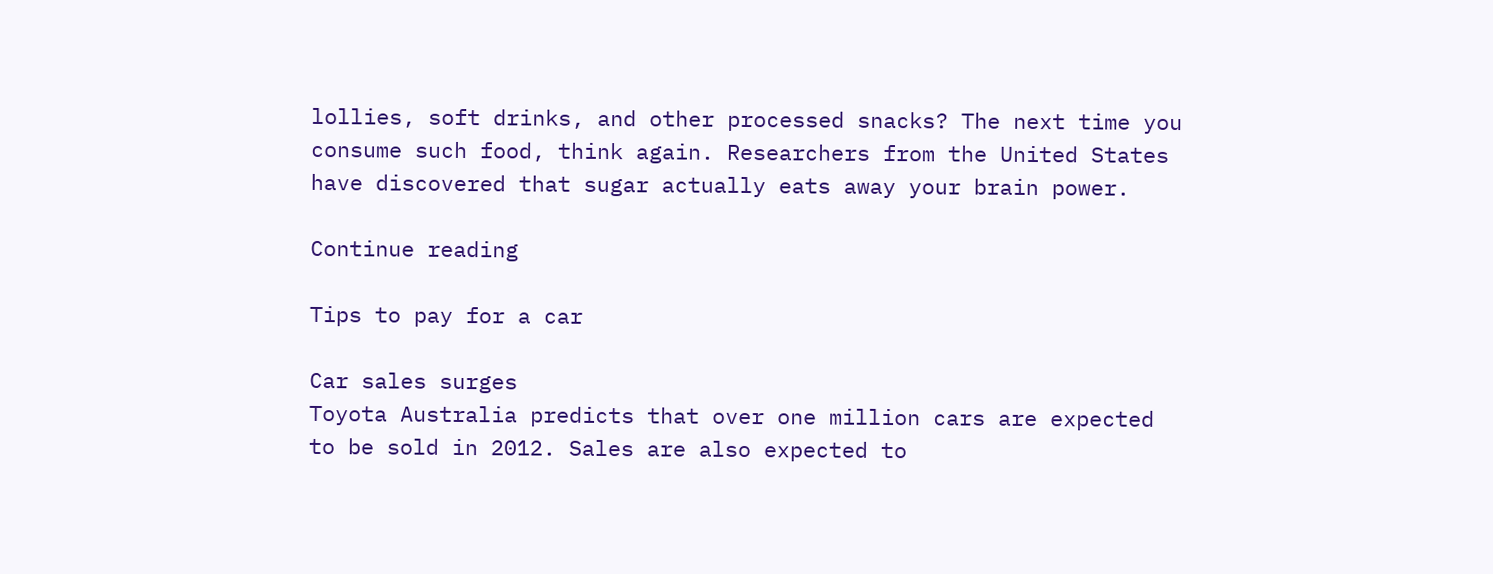lollies, soft drinks, and other processed snacks? The next time you consume such food, think again. Researchers from the United States have discovered that sugar actually eats away your brain power.

Continue reading

Tips to pay for a car

Car sales surges
Toyota Australia predicts that over one million cars are expected to be sold in 2012. Sales are also expected to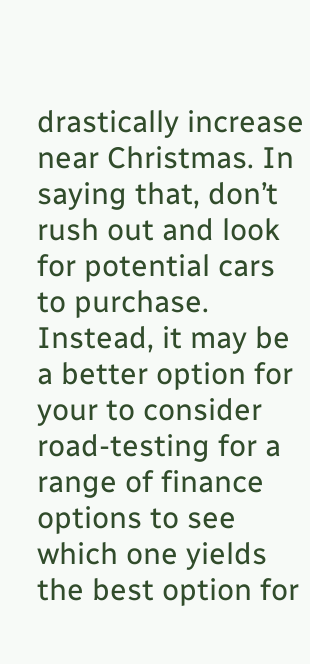drastically increase near Christmas. In saying that, don’t rush out and look for potential cars to purchase. Instead, it may be a better option for your to consider road-testing for a range of finance options to see which one yields the best option for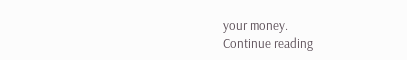your money.
Continue reading